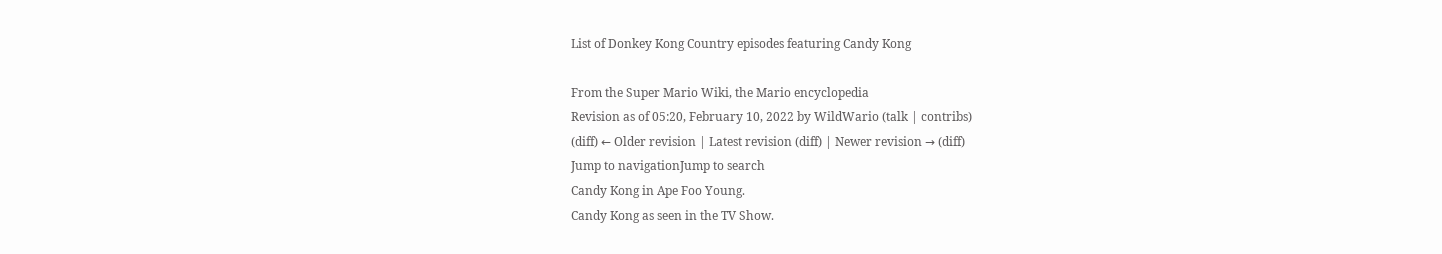List of Donkey Kong Country episodes featuring Candy Kong

From the Super Mario Wiki, the Mario encyclopedia
Revision as of 05:20, February 10, 2022 by WildWario (talk | contribs)
(diff) ← Older revision | Latest revision (diff) | Newer revision → (diff)
Jump to navigationJump to search
Candy Kong in Ape Foo Young.
Candy Kong as seen in the TV Show.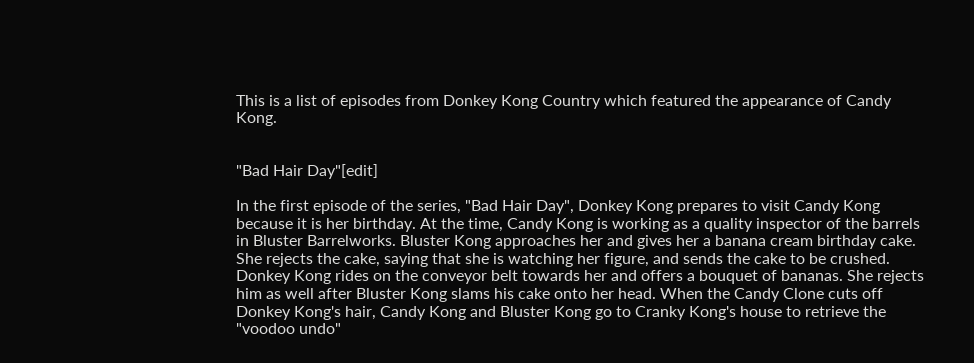This is a list of episodes from Donkey Kong Country which featured the appearance of Candy Kong.


"Bad Hair Day"[edit]

In the first episode of the series, "Bad Hair Day", Donkey Kong prepares to visit Candy Kong because it is her birthday. At the time, Candy Kong is working as a quality inspector of the barrels in Bluster Barrelworks. Bluster Kong approaches her and gives her a banana cream birthday cake. She rejects the cake, saying that she is watching her figure, and sends the cake to be crushed. Donkey Kong rides on the conveyor belt towards her and offers a bouquet of bananas. She rejects him as well after Bluster Kong slams his cake onto her head. When the Candy Clone cuts off Donkey Kong's hair, Candy Kong and Bluster Kong go to Cranky Kong's house to retrieve the "voodoo undo"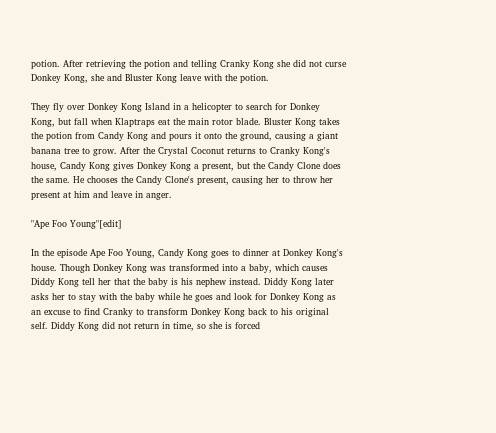potion. After retrieving the potion and telling Cranky Kong she did not curse Donkey Kong, she and Bluster Kong leave with the potion.

They fly over Donkey Kong Island in a helicopter to search for Donkey Kong, but fall when Klaptraps eat the main rotor blade. Bluster Kong takes the potion from Candy Kong and pours it onto the ground, causing a giant banana tree to grow. After the Crystal Coconut returns to Cranky Kong's house, Candy Kong gives Donkey Kong a present, but the Candy Clone does the same. He chooses the Candy Clone's present, causing her to throw her present at him and leave in anger.

"Ape Foo Young"[edit]

In the episode Ape Foo Young, Candy Kong goes to dinner at Donkey Kong's house. Though Donkey Kong was transformed into a baby, which causes Diddy Kong tell her that the baby is his nephew instead. Diddy Kong later asks her to stay with the baby while he goes and look for Donkey Kong as an excuse to find Cranky to transform Donkey Kong back to his original self. Diddy Kong did not return in time, so she is forced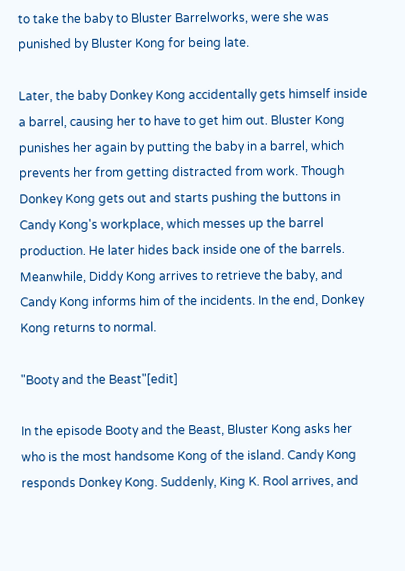to take the baby to Bluster Barrelworks, were she was punished by Bluster Kong for being late.

Later, the baby Donkey Kong accidentally gets himself inside a barrel, causing her to have to get him out. Bluster Kong punishes her again by putting the baby in a barrel, which prevents her from getting distracted from work. Though Donkey Kong gets out and starts pushing the buttons in Candy Kong's workplace, which messes up the barrel production. He later hides back inside one of the barrels. Meanwhile, Diddy Kong arrives to retrieve the baby, and Candy Kong informs him of the incidents. In the end, Donkey Kong returns to normal.

"Booty and the Beast"[edit]

In the episode Booty and the Beast, Bluster Kong asks her who is the most handsome Kong of the island. Candy Kong responds Donkey Kong. Suddenly, King K. Rool arrives, and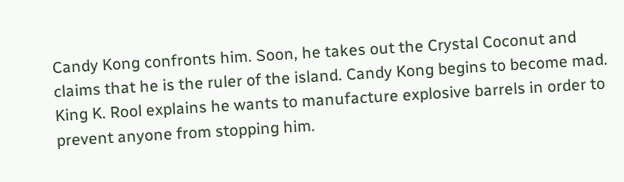Candy Kong confronts him. Soon, he takes out the Crystal Coconut and claims that he is the ruler of the island. Candy Kong begins to become mad. King K. Rool explains he wants to manufacture explosive barrels in order to prevent anyone from stopping him.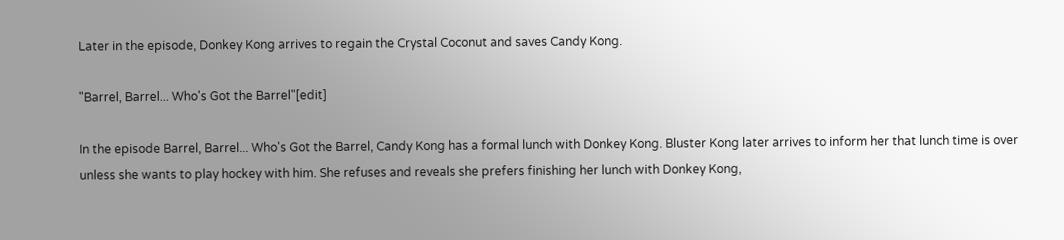Later in the episode, Donkey Kong arrives to regain the Crystal Coconut and saves Candy Kong.

"Barrel, Barrel... Who's Got the Barrel"[edit]

In the episode Barrel, Barrel... Who's Got the Barrel, Candy Kong has a formal lunch with Donkey Kong. Bluster Kong later arrives to inform her that lunch time is over unless she wants to play hockey with him. She refuses and reveals she prefers finishing her lunch with Donkey Kong,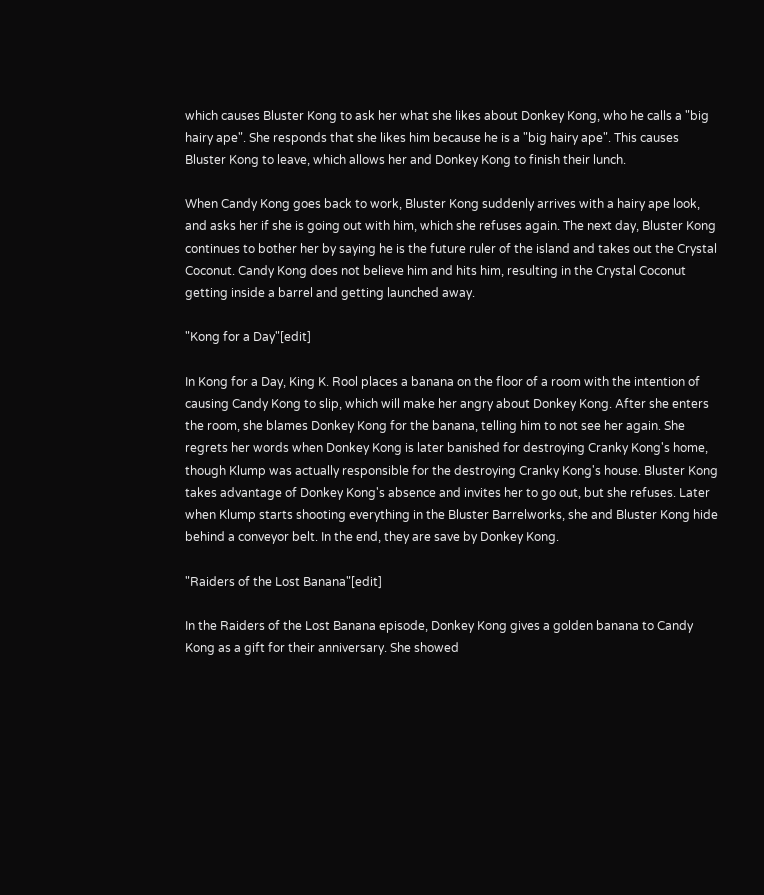which causes Bluster Kong to ask her what she likes about Donkey Kong, who he calls a "big hairy ape". She responds that she likes him because he is a "big hairy ape". This causes Bluster Kong to leave, which allows her and Donkey Kong to finish their lunch.

When Candy Kong goes back to work, Bluster Kong suddenly arrives with a hairy ape look, and asks her if she is going out with him, which she refuses again. The next day, Bluster Kong continues to bother her by saying he is the future ruler of the island and takes out the Crystal Coconut. Candy Kong does not believe him and hits him, resulting in the Crystal Coconut getting inside a barrel and getting launched away.

"Kong for a Day"[edit]

In Kong for a Day, King K. Rool places a banana on the floor of a room with the intention of causing Candy Kong to slip, which will make her angry about Donkey Kong. After she enters the room, she blames Donkey Kong for the banana, telling him to not see her again. She regrets her words when Donkey Kong is later banished for destroying Cranky Kong's home, though Klump was actually responsible for the destroying Cranky Kong's house. Bluster Kong takes advantage of Donkey Kong's absence and invites her to go out, but she refuses. Later when Klump starts shooting everything in the Bluster Barrelworks, she and Bluster Kong hide behind a conveyor belt. In the end, they are save by Donkey Kong.

"Raiders of the Lost Banana"[edit]

In the Raiders of the Lost Banana episode, Donkey Kong gives a golden banana to Candy Kong as a gift for their anniversary. She showed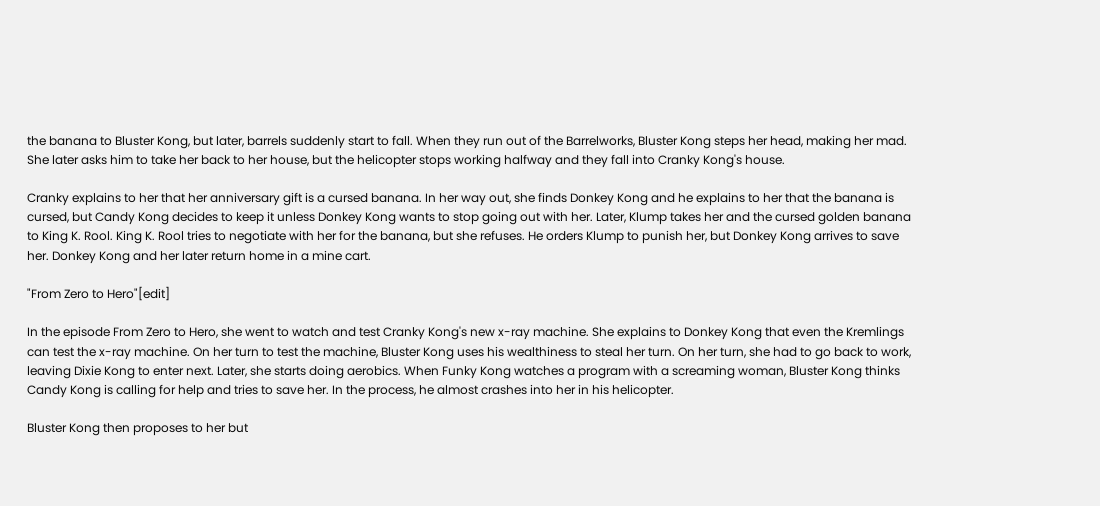the banana to Bluster Kong, but later, barrels suddenly start to fall. When they run out of the Barrelworks, Bluster Kong steps her head, making her mad. She later asks him to take her back to her house, but the helicopter stops working halfway and they fall into Cranky Kong's house.

Cranky explains to her that her anniversary gift is a cursed banana. In her way out, she finds Donkey Kong and he explains to her that the banana is cursed, but Candy Kong decides to keep it unless Donkey Kong wants to stop going out with her. Later, Klump takes her and the cursed golden banana to King K. Rool. King K. Rool tries to negotiate with her for the banana, but she refuses. He orders Klump to punish her, but Donkey Kong arrives to save her. Donkey Kong and her later return home in a mine cart.

"From Zero to Hero"[edit]

In the episode From Zero to Hero, she went to watch and test Cranky Kong's new x-ray machine. She explains to Donkey Kong that even the Kremlings can test the x-ray machine. On her turn to test the machine, Bluster Kong uses his wealthiness to steal her turn. On her turn, she had to go back to work, leaving Dixie Kong to enter next. Later, she starts doing aerobics. When Funky Kong watches a program with a screaming woman, Bluster Kong thinks Candy Kong is calling for help and tries to save her. In the process, he almost crashes into her in his helicopter.

Bluster Kong then proposes to her but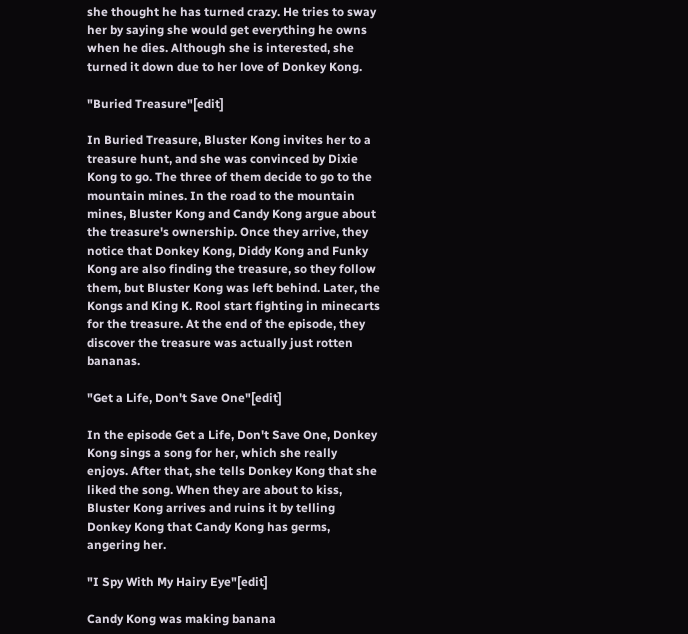she thought he has turned crazy. He tries to sway her by saying she would get everything he owns when he dies. Although she is interested, she turned it down due to her love of Donkey Kong.

"Buried Treasure"[edit]

In Buried Treasure, Bluster Kong invites her to a treasure hunt, and she was convinced by Dixie Kong to go. The three of them decide to go to the mountain mines. In the road to the mountain mines, Bluster Kong and Candy Kong argue about the treasure's ownership. Once they arrive, they notice that Donkey Kong, Diddy Kong and Funky Kong are also finding the treasure, so they follow them, but Bluster Kong was left behind. Later, the Kongs and King K. Rool start fighting in minecarts for the treasure. At the end of the episode, they discover the treasure was actually just rotten bananas.

"Get a Life, Don't Save One"[edit]

In the episode Get a Life, Don't Save One, Donkey Kong sings a song for her, which she really enjoys. After that, she tells Donkey Kong that she liked the song. When they are about to kiss, Bluster Kong arrives and ruins it by telling Donkey Kong that Candy Kong has germs, angering her.

"I Spy With My Hairy Eye"[edit]

Candy Kong was making banana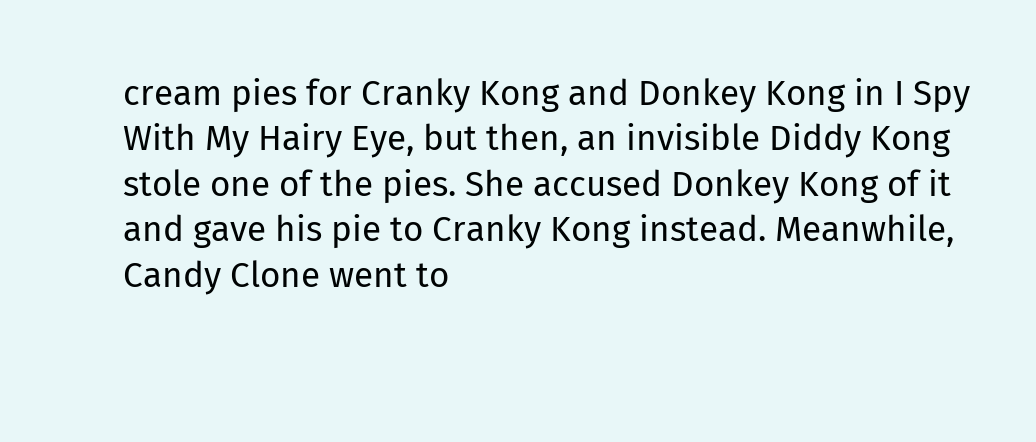cream pies for Cranky Kong and Donkey Kong in I Spy With My Hairy Eye, but then, an invisible Diddy Kong stole one of the pies. She accused Donkey Kong of it and gave his pie to Cranky Kong instead. Meanwhile, Candy Clone went to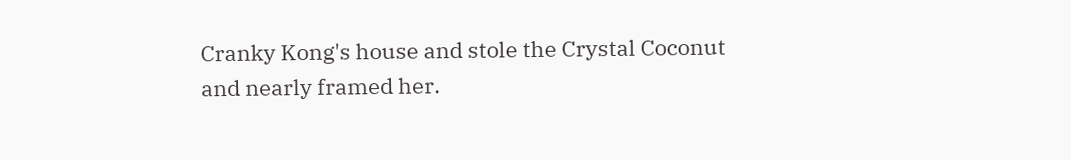Cranky Kong's house and stole the Crystal Coconut and nearly framed her.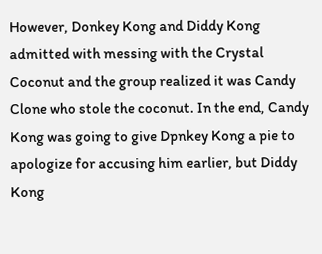However, Donkey Kong and Diddy Kong admitted with messing with the Crystal Coconut and the group realized it was Candy Clone who stole the coconut. In the end, Candy Kong was going to give Dpnkey Kong a pie to apologize for accusing him earlier, but Diddy Kong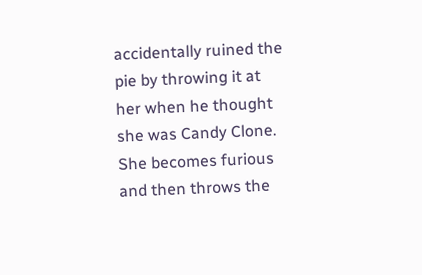accidentally ruined the pie by throwing it at her when he thought she was Candy Clone. She becomes furious and then throws the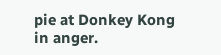pie at Donkey Kong in anger.